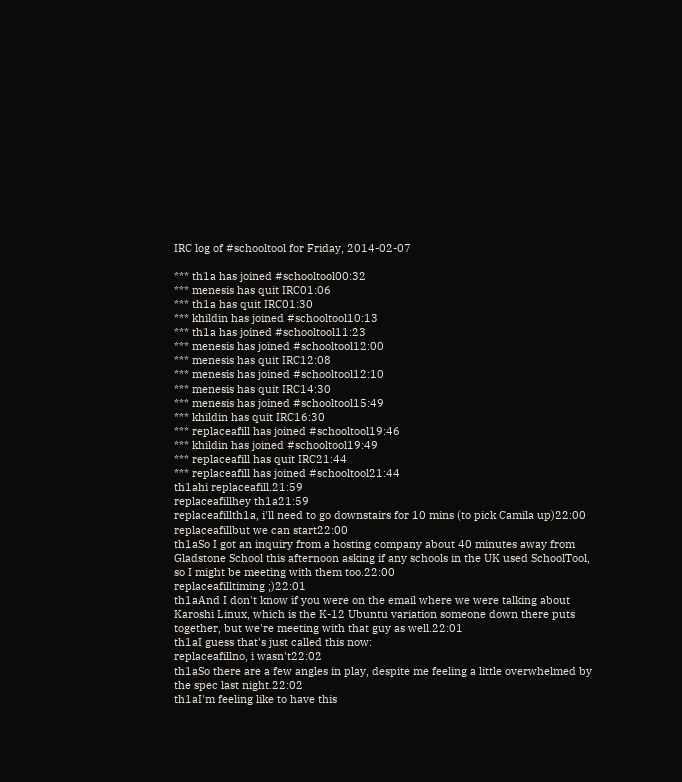IRC log of #schooltool for Friday, 2014-02-07

*** th1a has joined #schooltool00:32
*** menesis has quit IRC01:06
*** th1a has quit IRC01:30
*** khildin has joined #schooltool10:13
*** th1a has joined #schooltool11:23
*** menesis has joined #schooltool12:00
*** menesis has quit IRC12:08
*** menesis has joined #schooltool12:10
*** menesis has quit IRC14:30
*** menesis has joined #schooltool15:49
*** khildin has quit IRC16:30
*** replaceafill has joined #schooltool19:46
*** khildin has joined #schooltool19:49
*** replaceafill has quit IRC21:44
*** replaceafill has joined #schooltool21:44
th1ahi replaceafill.21:59
replaceafillhey th1a21:59
replaceafillth1a, i'll need to go downstairs for 10 mins (to pick Camila up)22:00
replaceafillbut we can start22:00
th1aSo I got an inquiry from a hosting company about 40 minutes away from Gladstone School this afternoon asking if any schools in the UK used SchoolTool, so I might be meeting with them too.22:00
replaceafilltiming ;)22:01
th1aAnd I don't know if you were on the email where we were talking about Karoshi Linux, which is the K-12 Ubuntu variation someone down there puts together, but we're meeting with that guy as well.22:01
th1aI guess that's just called this now:
replaceafillno, i wasn't22:02
th1aSo there are a few angles in play, despite me feeling a little overwhelmed by the spec last night.22:02
th1aI'm feeling like to have this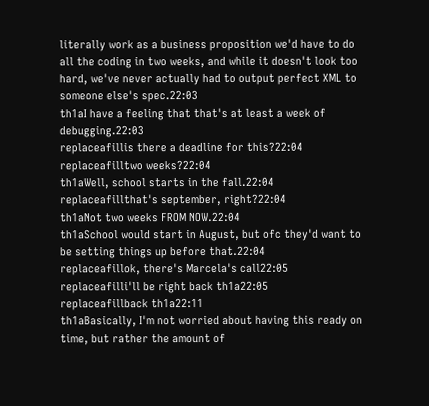literally work as a business proposition we'd have to do all the coding in two weeks, and while it doesn't look too hard, we've never actually had to output perfect XML to someone else's spec.22:03
th1aI have a feeling that that's at least a week of debugging.22:03
replaceafillis there a deadline for this?22:04
replaceafilltwo weeks?22:04
th1aWell, school starts in the fall.22:04
replaceafillthat's september, right?22:04
th1aNot two weeks FROM NOW.22:04
th1aSchool would start in August, but ofc they'd want to be setting things up before that.22:04
replaceafillok, there's Marcela's call22:05
replaceafilli'll be right back th1a22:05
replaceafillback th1a22:11
th1aBasically, I'm not worried about having this ready on time, but rather the amount of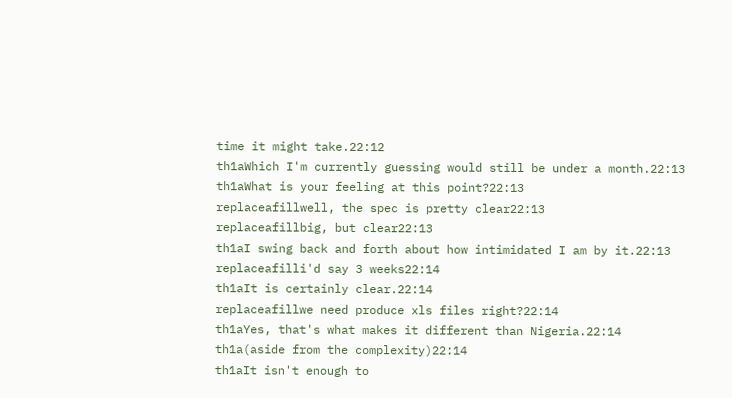time it might take.22:12
th1aWhich I'm currently guessing would still be under a month.22:13
th1aWhat is your feeling at this point?22:13
replaceafillwell, the spec is pretty clear22:13
replaceafillbig, but clear22:13
th1aI swing back and forth about how intimidated I am by it.22:13
replaceafilli'd say 3 weeks22:14
th1aIt is certainly clear.22:14
replaceafillwe need produce xls files right?22:14
th1aYes, that's what makes it different than Nigeria.22:14
th1a(aside from the complexity)22:14
th1aIt isn't enough to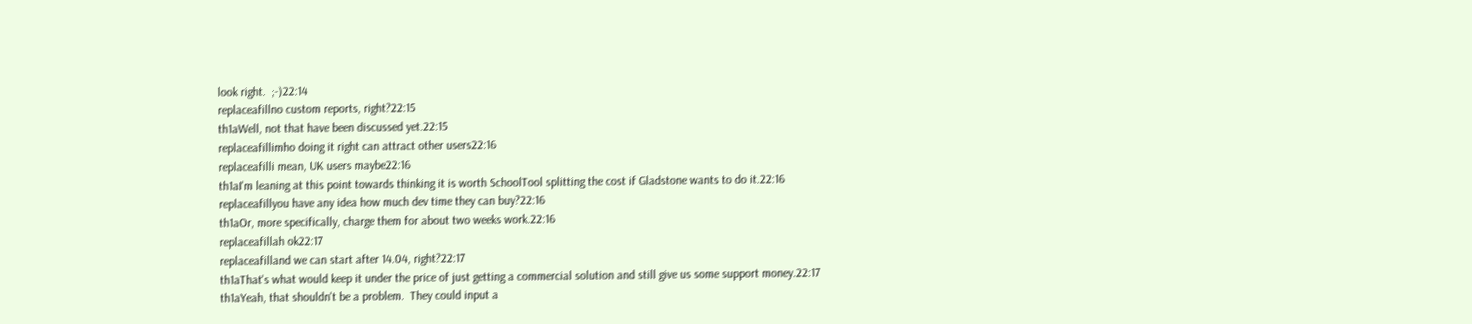look right.  ;-)22:14
replaceafillno custom reports, right?22:15
th1aWell, not that have been discussed yet.22:15
replaceafillimho doing it right can attract other users22:16
replaceafilli mean, UK users maybe22:16
th1aI'm leaning at this point towards thinking it is worth SchoolTool splitting the cost if Gladstone wants to do it.22:16
replaceafillyou have any idea how much dev time they can buy?22:16
th1aOr, more specifically, charge them for about two weeks work.22:16
replaceafillah ok22:17
replaceafilland we can start after 14.04, right?22:17
th1aThat's what would keep it under the price of just getting a commercial solution and still give us some support money.22:17
th1aYeah, that shouldn't be a problem.  They could input a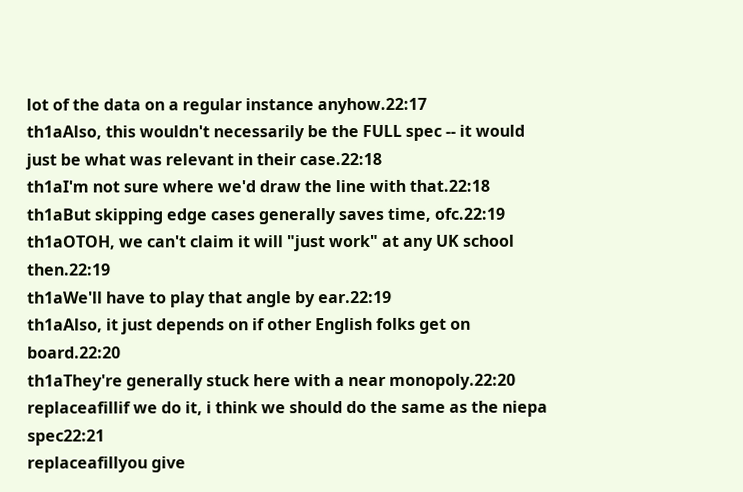lot of the data on a regular instance anyhow.22:17
th1aAlso, this wouldn't necessarily be the FULL spec -- it would just be what was relevant in their case.22:18
th1aI'm not sure where we'd draw the line with that.22:18
th1aBut skipping edge cases generally saves time, ofc.22:19
th1aOTOH, we can't claim it will "just work" at any UK school then.22:19
th1aWe'll have to play that angle by ear.22:19
th1aAlso, it just depends on if other English folks get on board.22:20
th1aThey're generally stuck here with a near monopoly.22:20
replaceafillif we do it, i think we should do the same as the niepa spec22:21
replaceafillyou give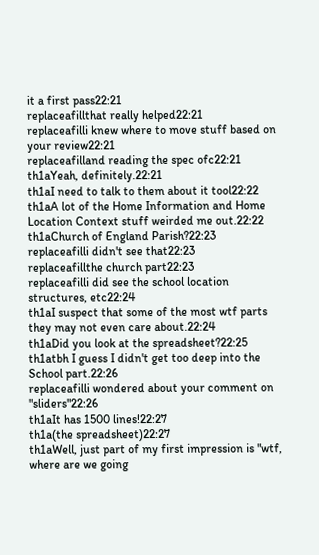it a first pass22:21
replaceafillthat really helped22:21
replaceafilli knew where to move stuff based on your review22:21
replaceafilland reading the spec ofc22:21
th1aYeah, definitely.22:21
th1aI need to talk to them about it tool22:22
th1aA lot of the Home Information and Home Location Context stuff weirded me out.22:22
th1aChurch of England Parish?22:23
replaceafilli didn't see that22:23
replaceafillthe church part22:23
replaceafilli did see the school location structures, etc22:24
th1aI suspect that some of the most wtf parts they may not even care about.22:24
th1aDid you look at the spreadsheet?22:25
th1atbh I guess I didn't get too deep into the School part.22:26
replaceafilli wondered about your comment on "sliders"22:26
th1aIt has 1500 lines!22:27
th1a(the spreadsheet)22:27
th1aWell, just part of my first impression is "wtf, where are we going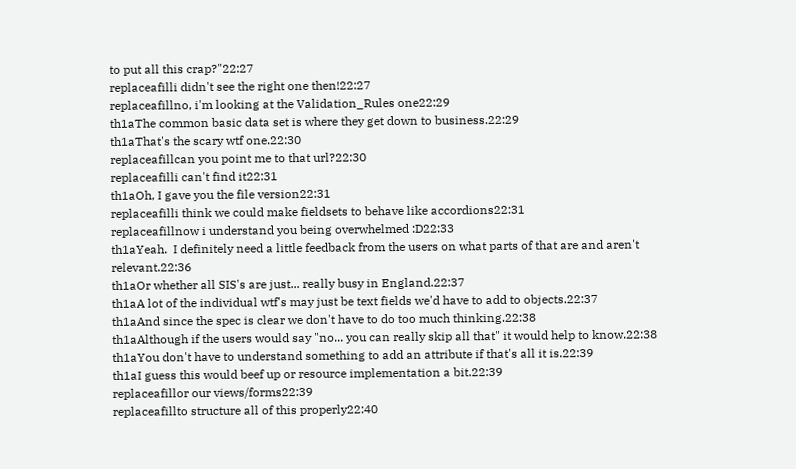to put all this crap?"22:27
replaceafilli didn't see the right one then!22:27
replaceafillno, i'm looking at the Validation_Rules one22:29
th1aThe common basic data set is where they get down to business.22:29
th1aThat's the scary wtf one.22:30
replaceafillcan you point me to that url?22:30
replaceafilli can't find it22:31
th1aOh, I gave you the file version22:31
replaceafilli think we could make fieldsets to behave like accordions22:31
replaceafillnow i understand you being overwhelmed :D22:33
th1aYeah.  I definitely need a little feedback from the users on what parts of that are and aren't relevant.22:36
th1aOr whether all SIS's are just... really busy in England.22:37
th1aA lot of the individual wtf's may just be text fields we'd have to add to objects.22:37
th1aAnd since the spec is clear we don't have to do too much thinking.22:38
th1aAlthough if the users would say "no... you can really skip all that" it would help to know.22:38
th1aYou don't have to understand something to add an attribute if that's all it is.22:39
th1aI guess this would beef up or resource implementation a bit.22:39
replaceafillor our views/forms22:39
replaceafillto structure all of this properly22:40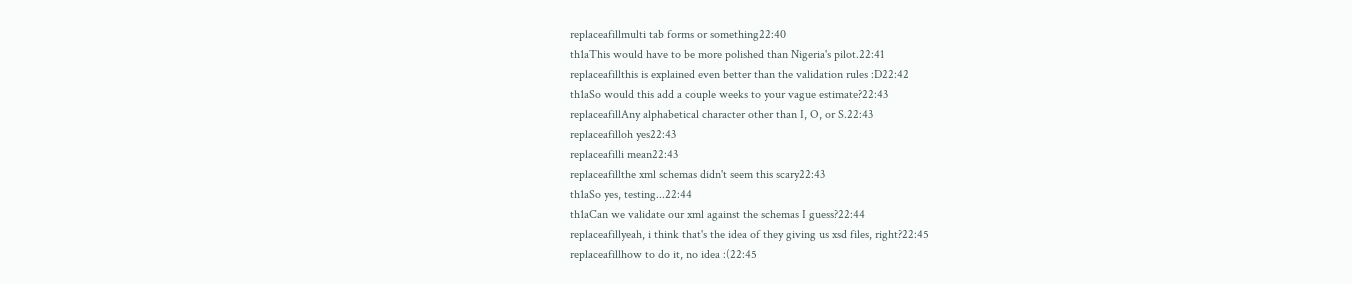replaceafillmulti tab forms or something22:40
th1aThis would have to be more polished than Nigeria's pilot.22:41
replaceafillthis is explained even better than the validation rules :D22:42
th1aSo would this add a couple weeks to your vague estimate?22:43
replaceafillAny alphabetical character other than I, O, or S.22:43
replaceafilloh yes22:43
replaceafilli mean22:43
replaceafillthe xml schemas didn't seem this scary22:43
th1aSo yes, testing...22:44
th1aCan we validate our xml against the schemas I guess?22:44
replaceafillyeah, i think that's the idea of they giving us xsd files, right?22:45
replaceafillhow to do it, no idea :(22:45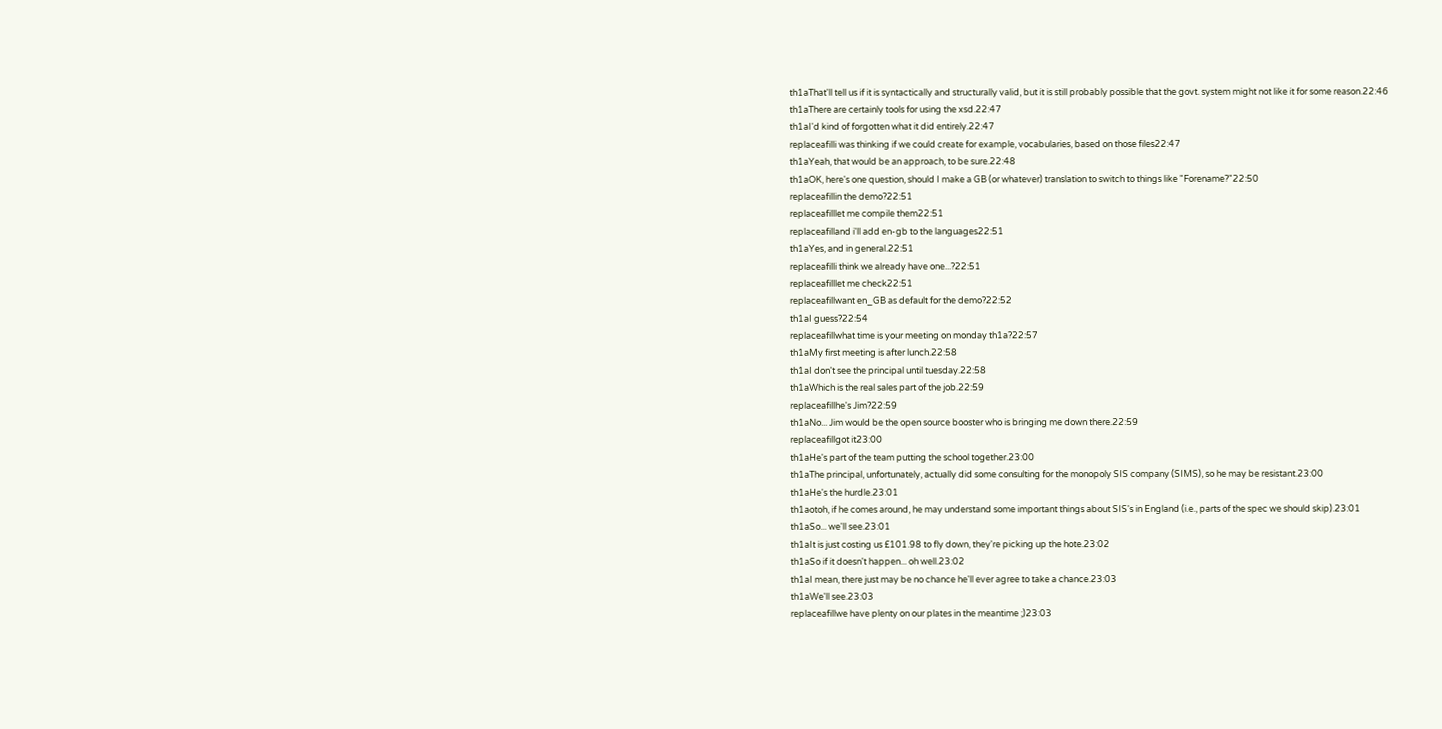th1aThat'll tell us if it is syntactically and structurally valid, but it is still probably possible that the govt. system might not like it for some reason.22:46
th1aThere are certainly tools for using the xsd.22:47
th1aI'd kind of forgotten what it did entirely.22:47
replaceafilli was thinking if we could create for example, vocabularies, based on those files22:47
th1aYeah, that would be an approach, to be sure.22:48
th1aOK, here's one question, should I make a GB (or whatever) translation to switch to things like "Forename?"22:50
replaceafillin the demo?22:51
replaceafilllet me compile them22:51
replaceafilland i'll add en-gb to the languages22:51
th1aYes, and in general.22:51
replaceafilli think we already have one...?22:51
replaceafilllet me check22:51
replaceafillwant en_GB as default for the demo?22:52
th1aI guess?22:54
replaceafillwhat time is your meeting on monday th1a?22:57
th1aMy first meeting is after lunch.22:58
th1aI don't see the principal until tuesday.22:58
th1aWhich is the real sales part of the job.22:59
replaceafillhe's Jim?22:59
th1aNo... Jim would be the open source booster who is bringing me down there.22:59
replaceafillgot it23:00
th1aHe's part of the team putting the school together.23:00
th1aThe principal, unfortunately, actually did some consulting for the monopoly SIS company (SIMS), so he may be resistant.23:00
th1aHe's the hurdle.23:01
th1aotoh, if he comes around, he may understand some important things about SIS's in England (i.e., parts of the spec we should skip).23:01
th1aSo... we'll see.23:01
th1aIt is just costing us £101.98 to fly down, they're picking up the hote.23:02
th1aSo if it doesn't happen... oh well.23:02
th1aI mean, there just may be no chance he'll ever agree to take a chance.23:03
th1aWe'll see.23:03
replaceafillwe have plenty on our plates in the meantime ;)23:03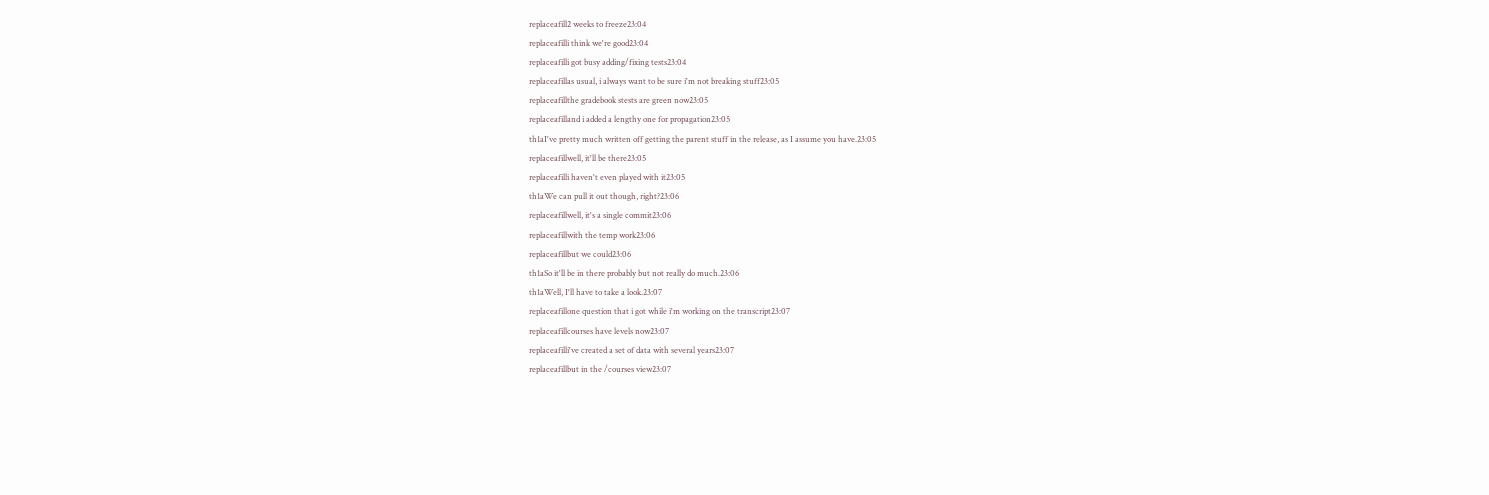replaceafill2 weeks to freeze23:04
replaceafilli think we're good23:04
replaceafilli got busy adding/fixing tests23:04
replaceafillas usual, i always want to be sure i'm not breaking stuff23:05
replaceafillthe gradebook stests are green now23:05
replaceafilland i added a lengthy one for propagation23:05
th1aI've pretty much written off getting the parent stuff in the release, as I assume you have.23:05
replaceafillwell, it'll be there23:05
replaceafilli haven't even played with it23:05
th1aWe can pull it out though, right?23:06
replaceafillwell, it's a single commit23:06
replaceafillwith the temp work23:06
replaceafillbut we could23:06
th1aSo it'll be in there probably but not really do much.23:06
th1aWell, I'll have to take a look.23:07
replaceafillone question that i got while i'm working on the transcript23:07
replaceafillcourses have levels now23:07
replaceafilli've created a set of data with several years23:07
replaceafillbut in the /courses view23:07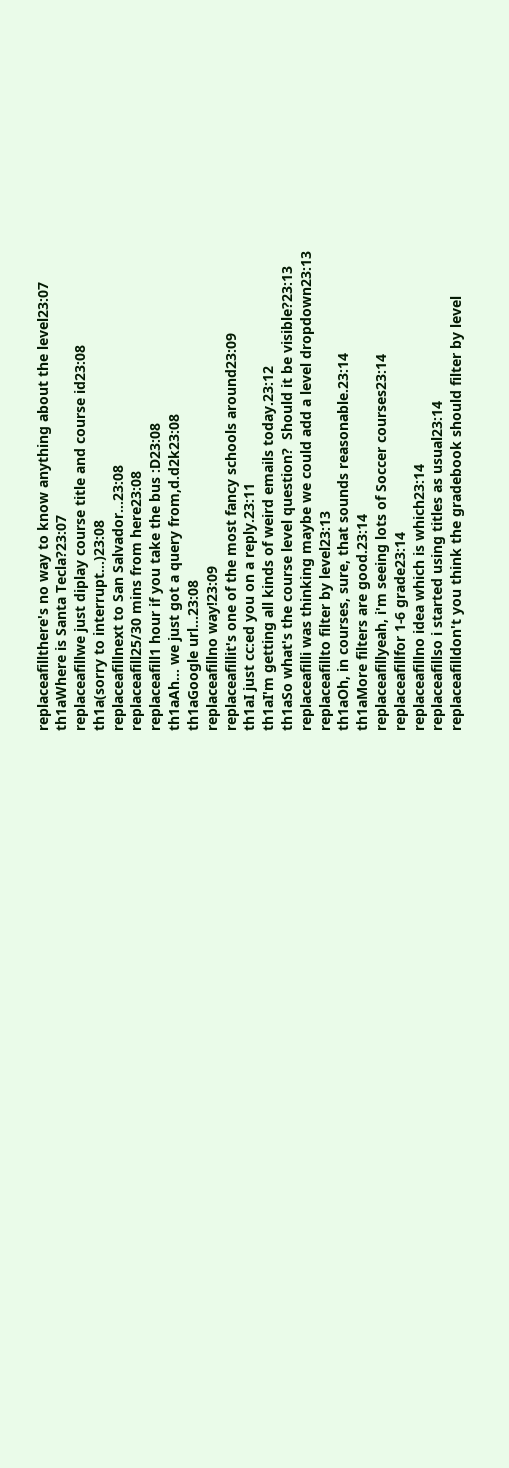replaceafillthere's no way to know anything about the level23:07
th1aWhere is Santa Tecla?23:07
replaceafillwe just diplay course title and course id23:08
th1a(sorry to interrupt...)23:08
replaceafillnext to San Salvador...23:08
replaceafill25/30 mins from here23:08
replaceafill1 hour if you take the bus :D23:08
th1aAh... we just got a query from,d.d2k23:08
th1aGoogle url...23:08
replaceafillno way!23:09
replaceafillit's one of the most fancy schools around23:09
th1aI just cc:ed you on a reply.23:11
th1aI'm getting all kinds of weird emails today.23:12
th1aSo what's the course level question?  Should it be visible?23:13
replaceafilli was thinking maybe we could add a level dropdown23:13
replaceafillto filter by level23:13
th1aOh, in courses, sure, that sounds reasonable.23:14
th1aMore filters are good.23:14
replaceafillyeah, i'm seeing lots of Soccer courses23:14
replaceafillfor 1-6 grade23:14
replaceafillno idea which is which23:14
replaceafillso i started using titles as usual23:14
replaceafilldon't you think the gradebook should filter by level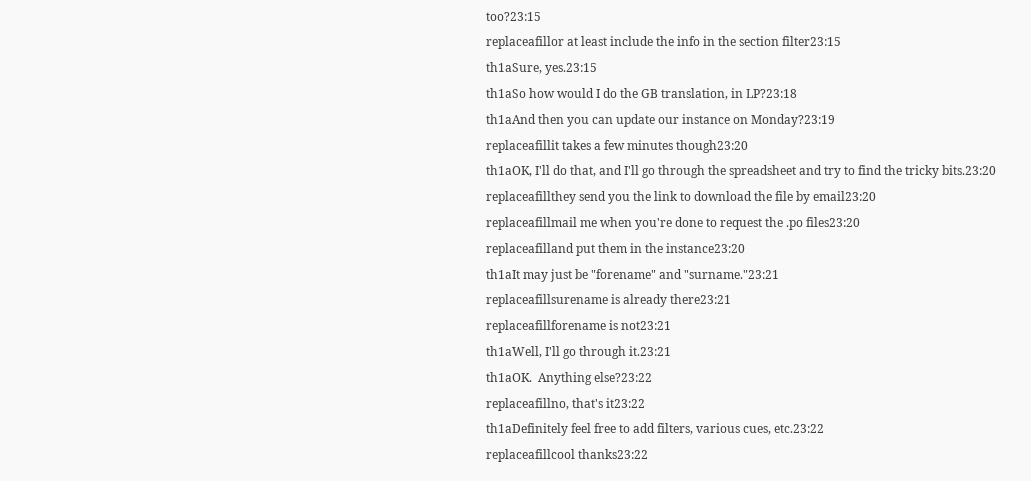too?23:15
replaceafillor at least include the info in the section filter23:15
th1aSure, yes.23:15
th1aSo how would I do the GB translation, in LP?23:18
th1aAnd then you can update our instance on Monday?23:19
replaceafillit takes a few minutes though23:20
th1aOK, I'll do that, and I'll go through the spreadsheet and try to find the tricky bits.23:20
replaceafillthey send you the link to download the file by email23:20
replaceafillmail me when you're done to request the .po files23:20
replaceafilland put them in the instance23:20
th1aIt may just be "forename" and "surname."23:21
replaceafillsurename is already there23:21
replaceafillforename is not23:21
th1aWell, I'll go through it.23:21
th1aOK.  Anything else?23:22
replaceafillno, that's it23:22
th1aDefinitely feel free to add filters, various cues, etc.23:22
replaceafillcool thanks23:22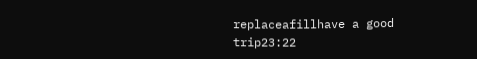replaceafillhave a good trip23:22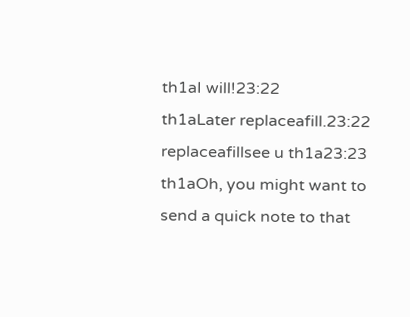th1aI will!23:22
th1aLater replaceafill.23:22
replaceafillsee u th1a23:23
th1aOh, you might want to send a quick note to that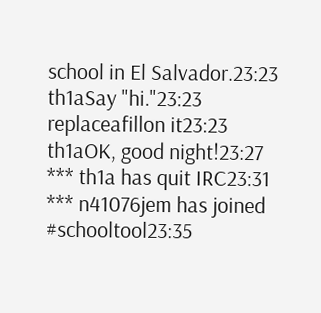school in El Salvador.23:23
th1aSay "hi."23:23
replaceafillon it23:23
th1aOK, good night!23:27
*** th1a has quit IRC23:31
*** n41076jem has joined #schooltool23:35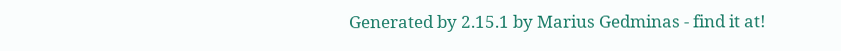Generated by 2.15.1 by Marius Gedminas - find it at!